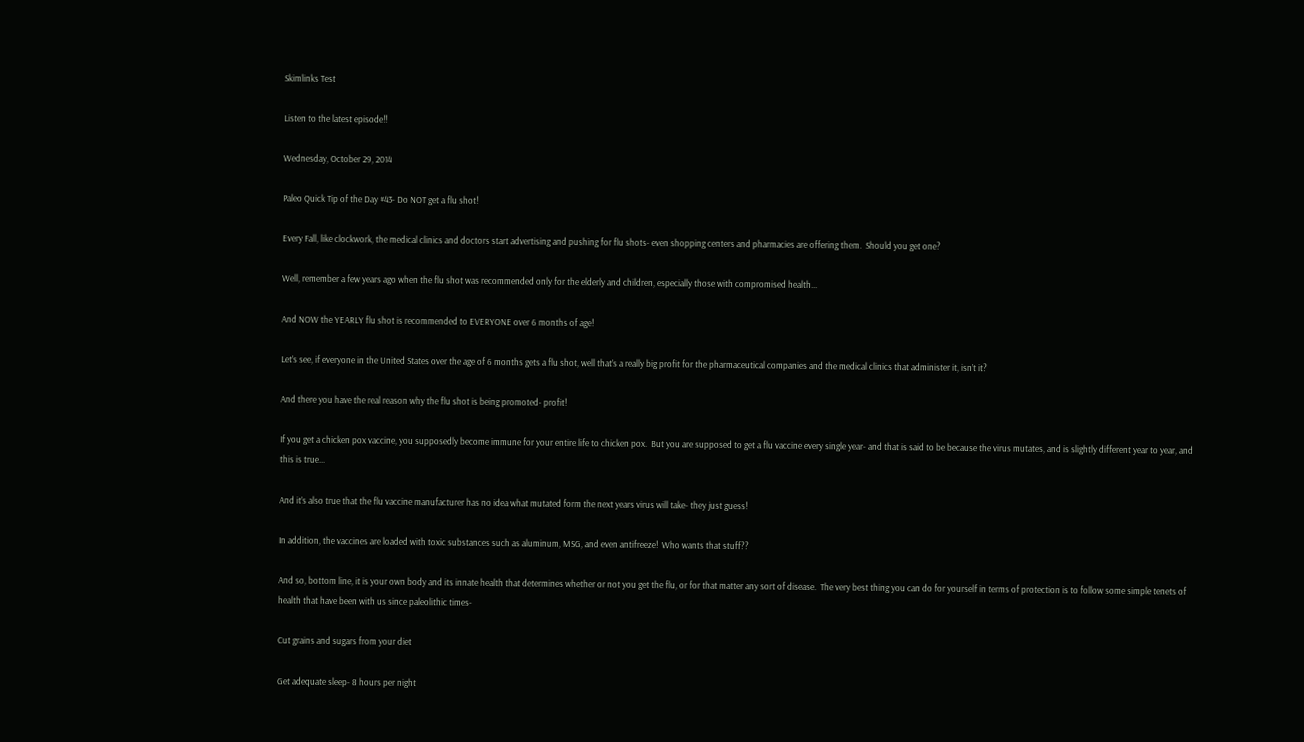Skimlinks Test

Listen to the latest episode!!

Wednesday, October 29, 2014

Paleo Quick Tip of the Day #43- Do NOT get a flu shot!

Every Fall, like clockwork, the medical clinics and doctors start advertising and pushing for flu shots- even shopping centers and pharmacies are offering them.  Should you get one?

Well, remember a few years ago when the flu shot was recommended only for the elderly and children, especially those with compromised health...

And NOW the YEARLY flu shot is recommended to EVERYONE over 6 months of age!

Let’s see, if everyone in the United States over the age of 6 months gets a flu shot, well that’s a really big profit for the pharmaceutical companies and the medical clinics that administer it, isn’t it?

And there you have the real reason why the flu shot is being promoted- profit!

If you get a chicken pox vaccine, you supposedly become immune for your entire life to chicken pox.  But you are supposed to get a flu vaccine every single year- and that is said to be because the virus mutates, and is slightly different year to year, and this is true...

And it’s also true that the flu vaccine manufacturer has no idea what mutated form the next years virus will take- they just guess!

In addition, the vaccines are loaded with toxic substances such as aluminum, MSG, and even antifreeze!  Who wants that stuff??

And so, bottom line, it is your own body and its innate health that determines whether or not you get the flu, or for that matter any sort of disease.  The very best thing you can do for yourself in terms of protection is to follow some simple tenets of health that have been with us since paleolithic times-

Cut grains and sugars from your diet

Get adequate sleep- 8 hours per night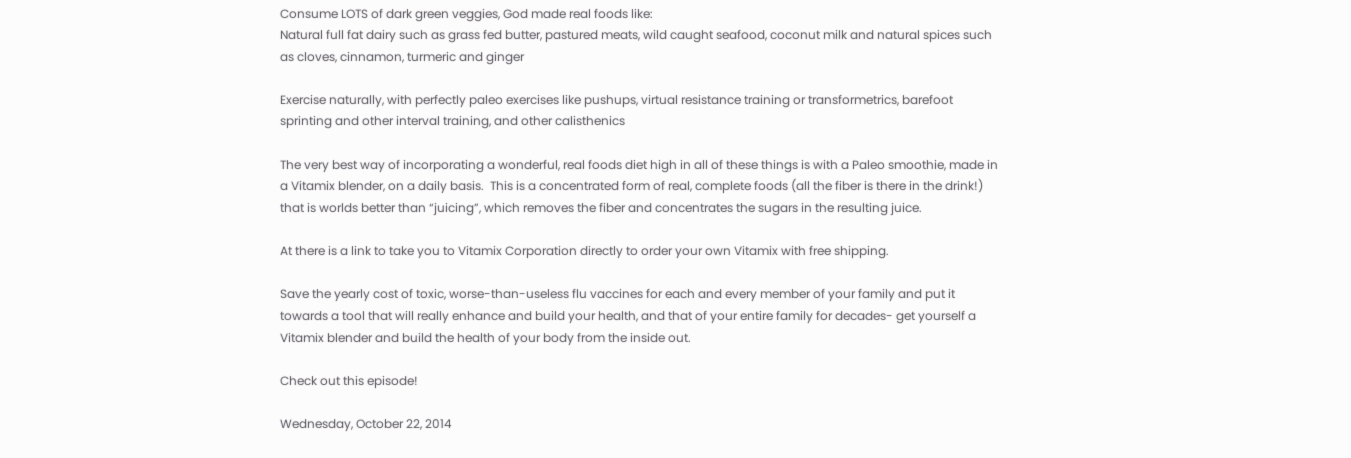Consume LOTS of dark green veggies, God made real foods like:
Natural full fat dairy such as grass fed butter, pastured meats, wild caught seafood, coconut milk and natural spices such as cloves, cinnamon, turmeric and ginger

Exercise naturally, with perfectly paleo exercises like pushups, virtual resistance training or transformetrics, barefoot sprinting and other interval training, and other calisthenics

The very best way of incorporating a wonderful, real foods diet high in all of these things is with a Paleo smoothie, made in a Vitamix blender, on a daily basis.  This is a concentrated form of real, complete foods (all the fiber is there in the drink!) that is worlds better than “juicing”, which removes the fiber and concentrates the sugars in the resulting juice.

At there is a link to take you to Vitamix Corporation directly to order your own Vitamix with free shipping.

Save the yearly cost of toxic, worse-than-useless flu vaccines for each and every member of your family and put it towards a tool that will really enhance and build your health, and that of your entire family for decades- get yourself a Vitamix blender and build the health of your body from the inside out.

Check out this episode!

Wednesday, October 22, 2014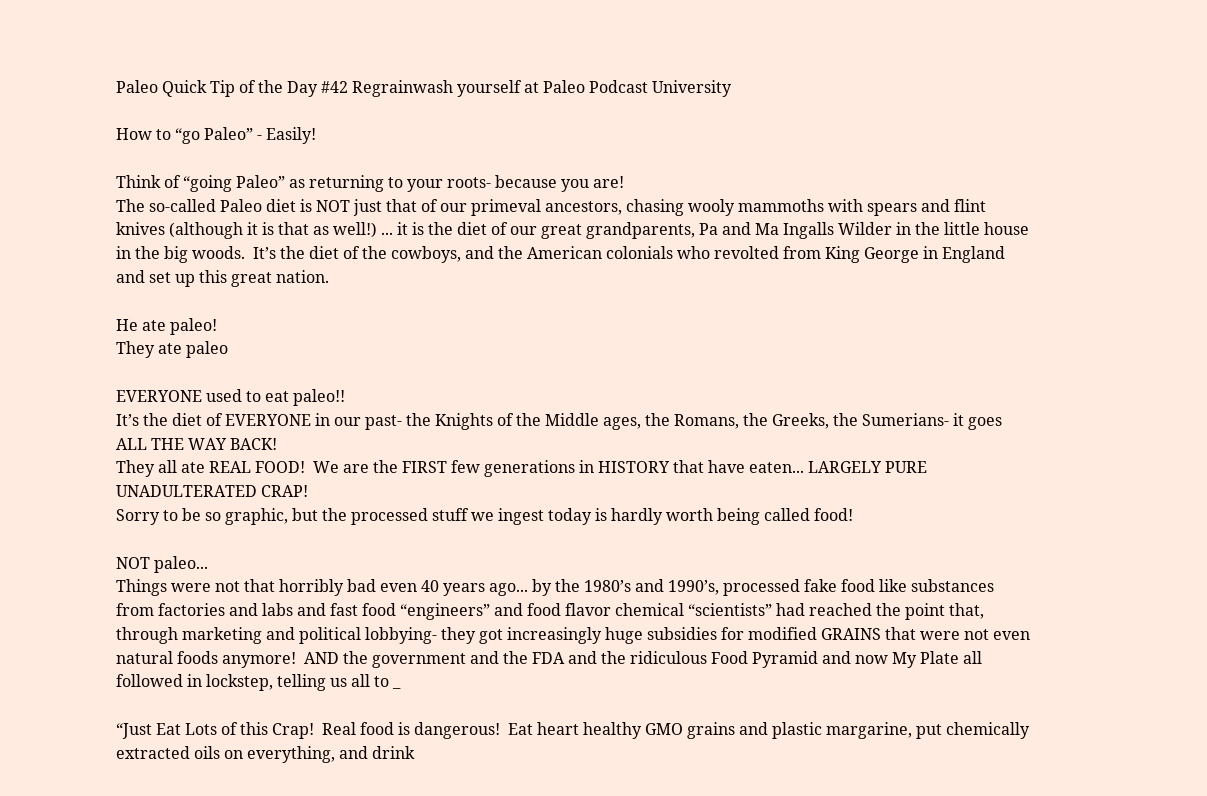Paleo Quick Tip of the Day #42 Regrainwash yourself at Paleo Podcast University

How to “go Paleo” - Easily!

Think of “going Paleo” as returning to your roots- because you are!
The so-called Paleo diet is NOT just that of our primeval ancestors, chasing wooly mammoths with spears and flint knives (although it is that as well!) ... it is the diet of our great grandparents, Pa and Ma Ingalls Wilder in the little house in the big woods.  It’s the diet of the cowboys, and the American colonials who revolted from King George in England and set up this great nation.

He ate paleo!
They ate paleo

EVERYONE used to eat paleo!!
It’s the diet of EVERYONE in our past- the Knights of the Middle ages, the Romans, the Greeks, the Sumerians- it goes ALL THE WAY BACK!
They all ate REAL FOOD!  We are the FIRST few generations in HISTORY that have eaten... LARGELY PURE UNADULTERATED CRAP!
Sorry to be so graphic, but the processed stuff we ingest today is hardly worth being called food!

NOT paleo...
Things were not that horribly bad even 40 years ago... by the 1980’s and 1990’s, processed fake food like substances from factories and labs and fast food “engineers” and food flavor chemical “scientists” had reached the point that, through marketing and political lobbying- they got increasingly huge subsidies for modified GRAINS that were not even natural foods anymore!  AND the government and the FDA and the ridiculous Food Pyramid and now My Plate all followed in lockstep, telling us all to _

“Just Eat Lots of this Crap!  Real food is dangerous!  Eat heart healthy GMO grains and plastic margarine, put chemically extracted oils on everything, and drink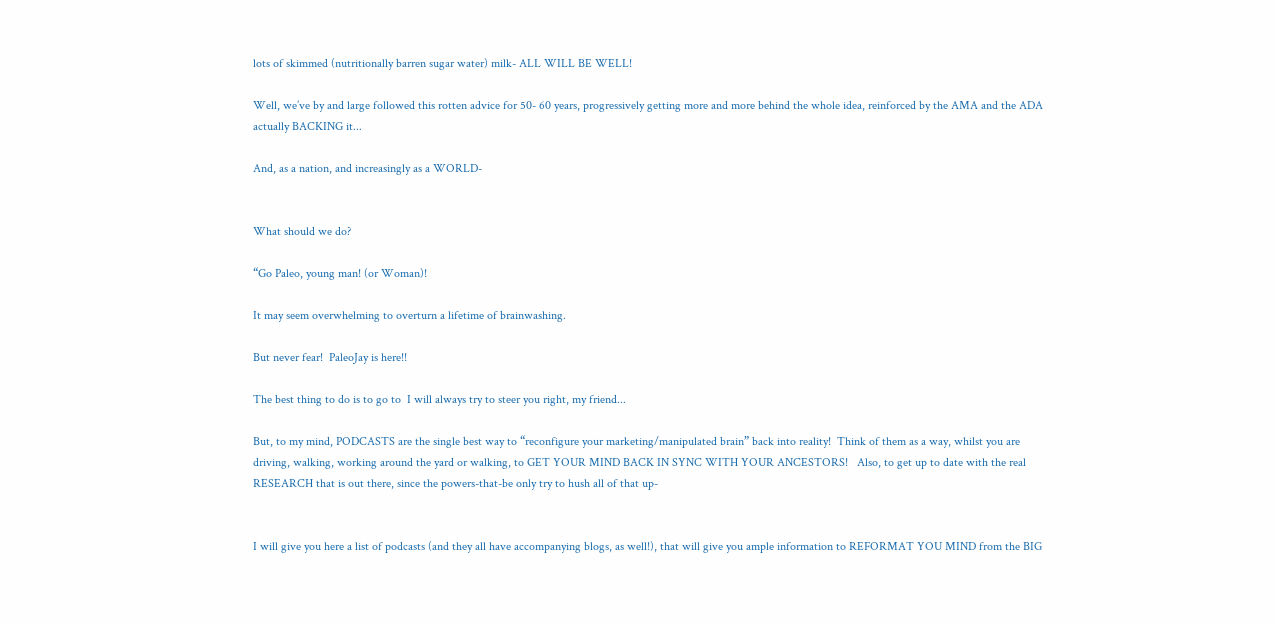lots of skimmed (nutritionally barren sugar water) milk- ALL WILL BE WELL!

Well, we’ve by and large followed this rotten advice for 50- 60 years, progressively getting more and more behind the whole idea, reinforced by the AMA and the ADA actually BACKING it...

And, as a nation, and increasingly as a WORLD-


What should we do?

“Go Paleo, young man! (or Woman)!

It may seem overwhelming to overturn a lifetime of brainwashing.

But never fear!  PaleoJay is here!!

The best thing to do is to go to  I will always try to steer you right, my friend...

But, to my mind, PODCASTS are the single best way to “reconfigure your marketing/manipulated brain” back into reality!  Think of them as a way, whilst you are driving, walking, working around the yard or walking, to GET YOUR MIND BACK IN SYNC WITH YOUR ANCESTORS!   Also, to get up to date with the real RESEARCH that is out there, since the powers-that-be only try to hush all of that up-


I will give you here a list of podcasts (and they all have accompanying blogs, as well!), that will give you ample information to REFORMAT YOU MIND from the BIG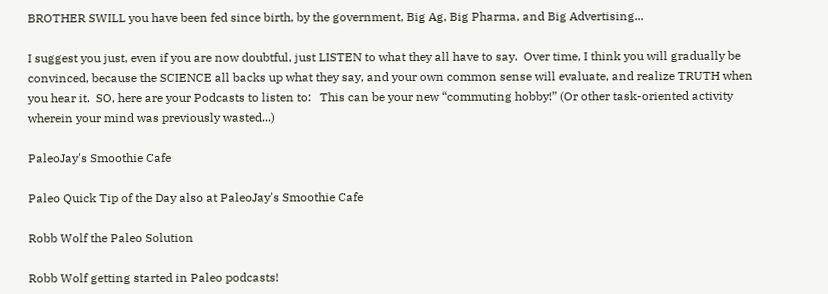BROTHER SWILL you have been fed since birth, by the government, Big Ag, Big Pharma, and Big Advertising...

I suggest you just, even if you are now doubtful, just LISTEN to what they all have to say.  Over time, I think you will gradually be convinced, because the SCIENCE all backs up what they say, and your own common sense will evaluate, and realize TRUTH when you hear it.  SO, here are your Podcasts to listen to:   This can be your new “commuting hobby!” (Or other task-oriented activity wherein your mind was previously wasted...)

PaleoJay's Smoothie Cafe

Paleo Quick Tip of the Day also at PaleoJay's Smoothie Cafe

Robb Wolf the Paleo Solution

Robb Wolf getting started in Paleo podcasts!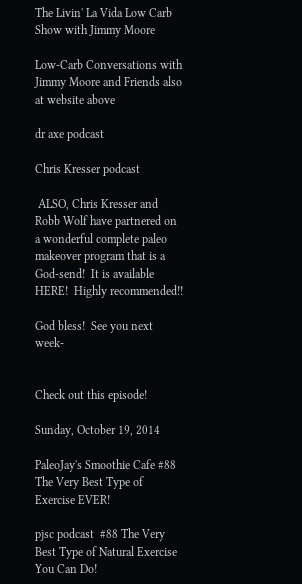The Livin' La Vida Low Carb Show with Jimmy Moore

Low-Carb Conversations with Jimmy Moore and Friends also at website above

dr axe podcast

Chris Kresser podcast

 ALSO, Chris Kresser and Robb Wolf have partnered on a wonderful complete paleo makeover program that is a God-send!  It is available HERE!  Highly recommended!!

God bless!  See you next week-


Check out this episode!

Sunday, October 19, 2014

PaleoJay's Smoothie Cafe #88 The Very Best Type of Exercise EVER!

pjsc podcast  #88 The Very Best Type of Natural Exercise You Can Do!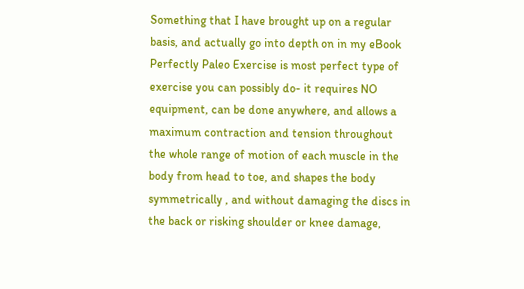Something that I have brought up on a regular basis, and actually go into depth on in my eBook Perfectly Paleo Exercise is most perfect type of exercise you can possibly do- it requires NO equipment, can be done anywhere, and allows a maximum contraction and tension throughout the whole range of motion of each muscle in the body from head to toe, and shapes the body symmetrically , and without damaging the discs in the back or risking shoulder or knee damage,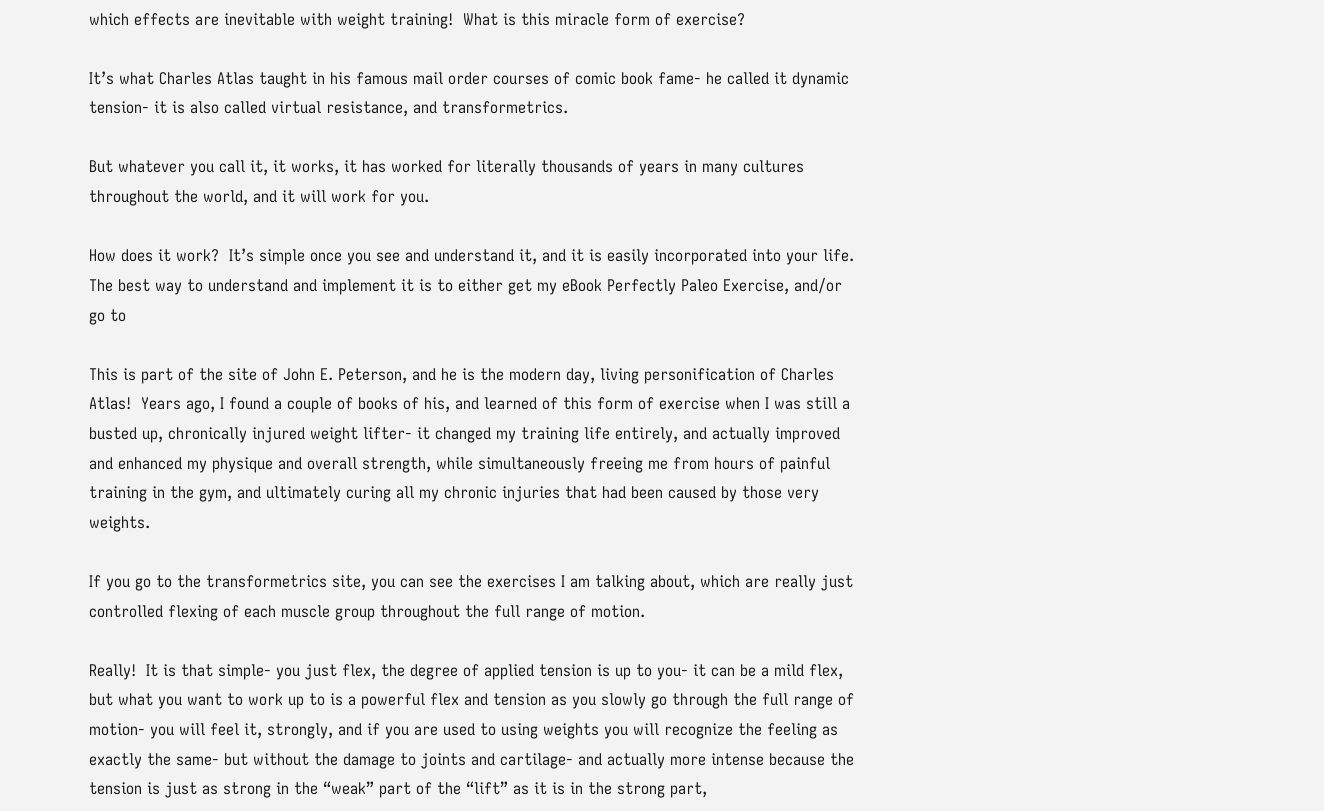which effects are inevitable with weight training!  What is this miracle form of exercise?

It’s what Charles Atlas taught in his famous mail order courses of comic book fame- he called it dynamic tension- it is also called virtual resistance, and transformetrics.

But whatever you call it, it works, it has worked for literally thousands of years in many cultures throughout the world, and it will work for you.

How does it work?  It’s simple once you see and understand it, and it is easily incorporated into your life.  The best way to understand and implement it is to either get my eBook Perfectly Paleo Exercise, and/or go to

This is part of the site of John E. Peterson, and he is the modern day, living personification of Charles Atlas!  Years ago, I found a couple of books of his, and learned of this form of exercise when I was still a busted up, chronically injured weight lifter- it changed my training life entirely, and actually improved and enhanced my physique and overall strength, while simultaneously freeing me from hours of painful training in the gym, and ultimately curing all my chronic injuries that had been caused by those very weights.

If you go to the transformetrics site, you can see the exercises I am talking about, which are really just controlled flexing of each muscle group throughout the full range of motion.

Really!  It is that simple- you just flex, the degree of applied tension is up to you- it can be a mild flex, but what you want to work up to is a powerful flex and tension as you slowly go through the full range of motion- you will feel it, strongly, and if you are used to using weights you will recognize the feeling as exactly the same- but without the damage to joints and cartilage- and actually more intense because the tension is just as strong in the “weak” part of the “lift” as it is in the strong part,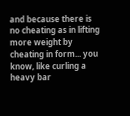and because there is no cheating as in lifting more weight by cheating in form... you know, like curling a heavy bar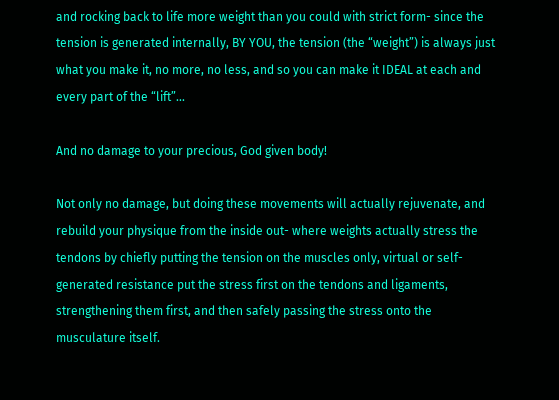and rocking back to life more weight than you could with strict form- since the tension is generated internally, BY YOU, the tension (the “weight”) is always just what you make it, no more, no less, and so you can make it IDEAL at each and every part of the “lift”...

And no damage to your precious, God given body!

Not only no damage, but doing these movements will actually rejuvenate, and rebuild your physique from the inside out- where weights actually stress the tendons by chiefly putting the tension on the muscles only, virtual or self-generated resistance put the stress first on the tendons and ligaments, strengthening them first, and then safely passing the stress onto the musculature itself.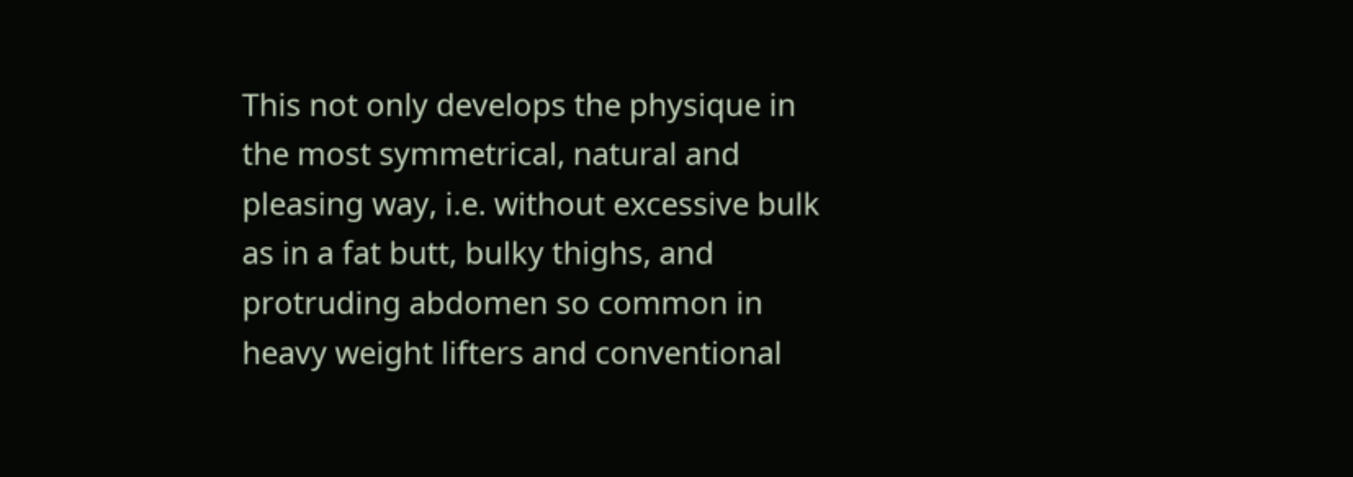This not only develops the physique in the most symmetrical, natural and pleasing way, i.e. without excessive bulk as in a fat butt, bulky thighs, and protruding abdomen so common in heavy weight lifters and conventional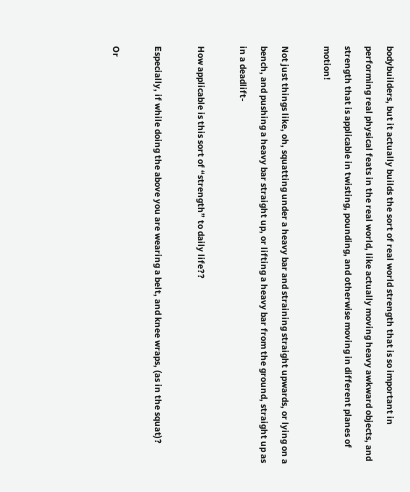bodybuilders, but it actually builds the sort of real world strength that is so important in performing real physical feats in the real world, like actually moving heavy awkward objects, and strength that is applicable in twisting, pounding, and otherwise moving in different planes of motion!

Not just things like, oh, squatting under a heavy bar and straining straight upwards, or lying on a bench, and pushing a heavy bar straight up, or lifting a heavy bar from the ground, straight up as in a deadlift-

How applicable is this sort of “strength” to daily life??

Especially, if while doing the above you are wearing a belt, and knee wraps, (as in the squat)?

Or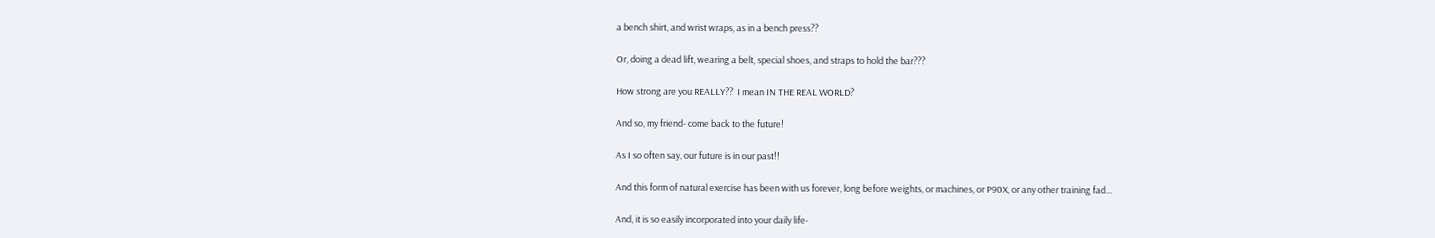a bench shirt, and wrist wraps, as in a bench press??

Or, doing a dead lift, wearing a belt, special shoes, and straps to hold the bar???

How strong are you REALLY??  I mean IN THE REAL WORLD?

And so, my friend- come back to the future!

As I so often say, our future is in our past!!

And this form of natural exercise has been with us forever, long before weights, or machines, or P90X, or any other training fad...

And, it is so easily incorporated into your daily life-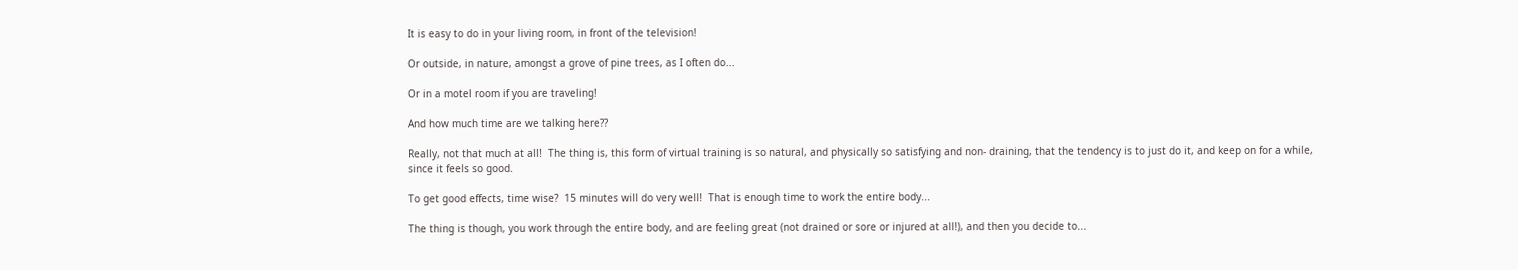It is easy to do in your living room, in front of the television!

Or outside, in nature, amongst a grove of pine trees, as I often do...

Or in a motel room if you are traveling!

And how much time are we talking here??

Really, not that much at all!  The thing is, this form of virtual training is so natural, and physically so satisfying and non- draining, that the tendency is to just do it, and keep on for a while, since it feels so good.

To get good effects, time wise?  15 minutes will do very well!  That is enough time to work the entire body...

The thing is though, you work through the entire body, and are feeling great (not drained or sore or injured at all!), and then you decide to...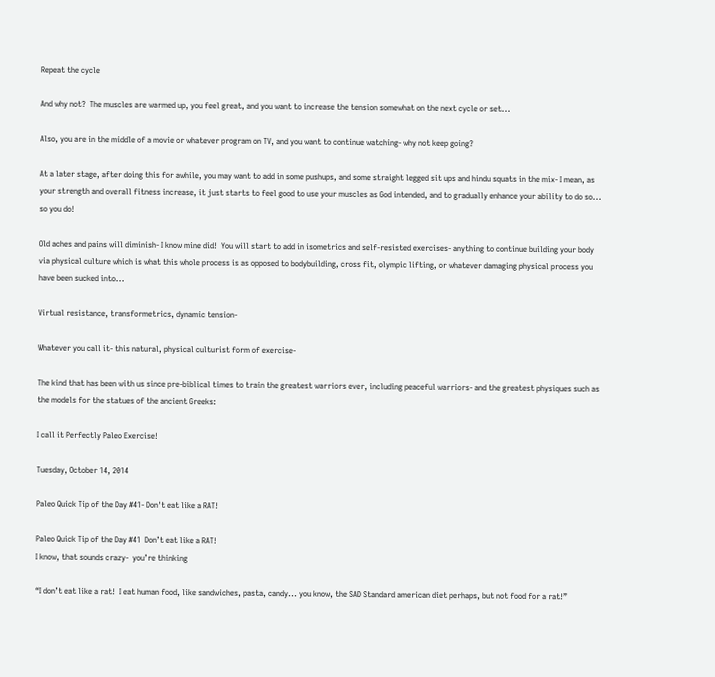Repeat the cycle

And why not?  The muscles are warmed up, you feel great, and you want to increase the tension somewhat on the next cycle or set...

Also, you are in the middle of a movie or whatever program on TV, and you want to continue watching- why not keep going?

At a later stage, after doing this for awhile, you may want to add in some pushups, and some straight legged sit ups and hindu squats in the mix- I mean, as your strength and overall fitness increase, it just starts to feel good to use your muscles as God intended, and to gradually enhance your ability to do so... so you do!

Old aches and pains will diminish- I know mine did!  You will start to add in isometrics and self-resisted exercises- anything to continue building your body via physical culture which is what this whole process is as opposed to bodybuilding, cross fit, olympic lifting, or whatever damaging physical process you have been sucked into...

Virtual resistance, transformetrics, dynamic tension-

Whatever you call it- this natural, physical culturist form of exercise-

The kind that has been with us since pre-biblical times to train the greatest warriors ever, including peaceful warriors- and the greatest physiques such as the models for the statues of the ancient Greeks:

I call it Perfectly Paleo Exercise!

Tuesday, October 14, 2014

Paleo Quick Tip of the Day #41- Don't eat like a RAT!

Paleo Quick Tip of the Day #41  Don’t eat like a RAT!
I know, that sounds crazy-  you’re thinking

“I don’t eat like a rat!  I eat human food, like sandwiches, pasta, candy... you know, the SAD Standard american diet perhaps, but not food for a rat!”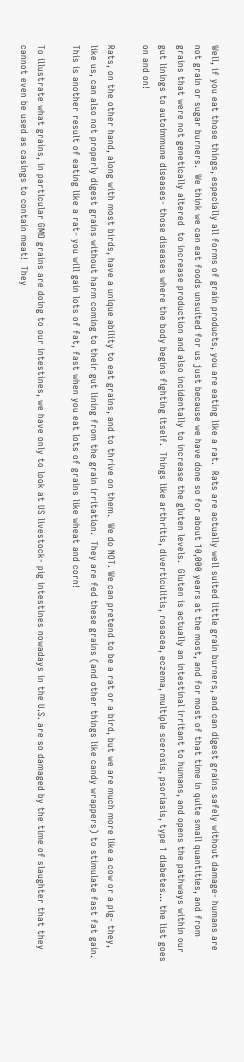Well, if you eat those things, especially all forms of grain products, you are eating like a rat.  Rats are actually well suited little grain burners, and can digest grains safely without damage- humans are not grain or sugar burners.  We think we can eat foods unsuited for us just because we have done so for about 10,000 years at the most, and for most of that time in quite small quantities, and from grains that were not genetically altered  to increase production and also incidentally to increase the gluten levels.  Gluten is actually an intestinal irritant to humans, and opens the pathways within our gut linings to autoimmune diseases- those diseases where the body begins fighting itself.  Things like arthritis, diverticulitis, rosacea, eczema, multiple scerosis, psoriasis, type 1 diabetes... the list goes on and on!

Rats, on the other hand, along with most birds, have a unique ability to eat grains, and to thrive on them.  We do NOT. We can pretend to be a rat or a bird, but we are much more like a cow or a pig- they, like us, can also not properly digest grains without harm coming to their gut lining from the grain irritation.  They are fed these grains (and other things like candy wrappers) to stimulate fast fat gain.  This is another result of eating like a rat- you will gain lots of fat, fast when you eat lots of grains like wheat and corn!

To illustrate what grains, in particular GMO grains are doing to our intestines, we have only to look at US livestock- pig intestines nowadays in the U.S. are so damaged by the time of slaughter that they cannot even be used as casings to contain meat!  They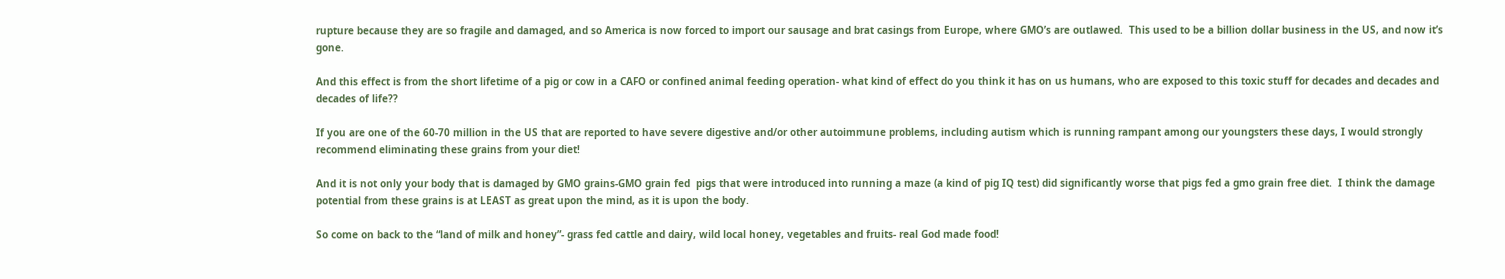rupture because they are so fragile and damaged, and so America is now forced to import our sausage and brat casings from Europe, where GMO’s are outlawed.  This used to be a billion dollar business in the US, and now it’s gone.

And this effect is from the short lifetime of a pig or cow in a CAFO or confined animal feeding operation- what kind of effect do you think it has on us humans, who are exposed to this toxic stuff for decades and decades and decades of life??

If you are one of the 60-70 million in the US that are reported to have severe digestive and/or other autoimmune problems, including autism which is running rampant among our youngsters these days, I would strongly recommend eliminating these grains from your diet!

And it is not only your body that is damaged by GMO grains-GMO grain fed  pigs that were introduced into running a maze (a kind of pig IQ test) did significantly worse that pigs fed a gmo grain free diet.  I think the damage potential from these grains is at LEAST as great upon the mind, as it is upon the body.

So come on back to the “land of milk and honey”- grass fed cattle and dairy, wild local honey, vegetables and fruits- real God made food!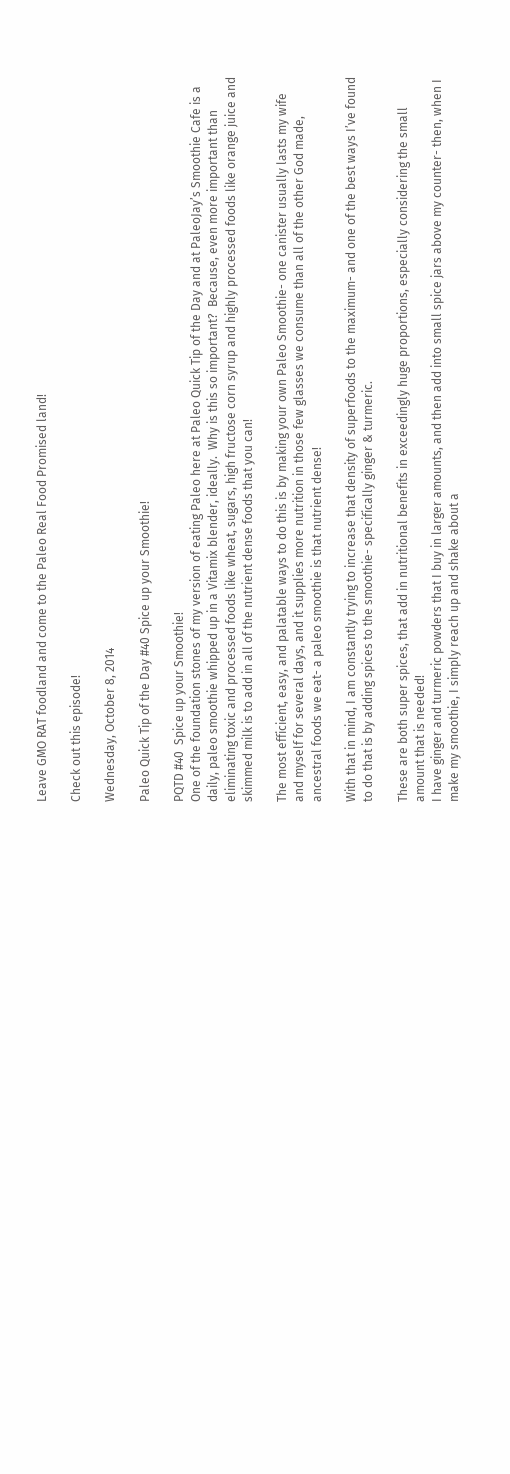Leave GMO RAT foodland and come to the Paleo Real Food Promised land!

Check out this episode!

Wednesday, October 8, 2014

Paleo Quick Tip of the Day #40 Spice up your Smoothie!

PQTD #40  Spice up your Smoothie!
One of the foundation stones of my version of eating Paleo here at Paleo Quick Tip of the Day and at PaleoJay’s Smoothie Cafe is a daily, paleo smoothie whipped up in a Vitamix blender, ideally.  Why is this so important?  Because, even more important than eliminating toxic and processed foods like wheat, sugars, high fructose corn syrup and highly processed foods like orange juice and skimmed milk is to add in all of the nutrient dense foods that you can!

The most efficient, easy, and palatable ways to do this is by making your own Paleo Smoothie- one canister usually lasts my wife and myself for several days, and it supplies more nutrition in those few glasses we consume than all of the other God made, ancestral foods we eat- a paleo smoothie is that nutrient dense!

With that in mind, I am constantly trying to increase that density of superfoods to the maximum- and one of the best ways I’ve found to do that is by adding spices to the smoothie- specifically ginger & turmeric.

These are both super spices, that add in nutritional benefits in exceedingly huge proportions, especially considering the small amount that is needed!
I have ginger and turmeric powders that I buy in larger amounts, and then add into small spice jars above my counter- then, when I make my smoothie, I simply reach up and shake about a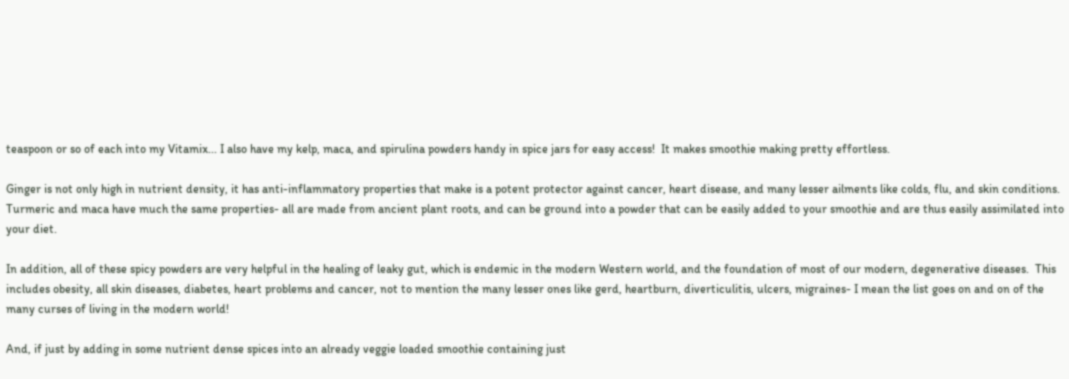teaspoon or so of each into my Vitamix... I also have my kelp, maca, and spirulina powders handy in spice jars for easy access!  It makes smoothie making pretty effortless.

Ginger is not only high in nutrient density, it has anti-inflammatory properties that make is a potent protector against cancer, heart disease, and many lesser ailments like colds, flu, and skin conditions.  Turmeric and maca have much the same properties- all are made from ancient plant roots, and can be ground into a powder that can be easily added to your smoothie and are thus easily assimilated into your diet.

In addition, all of these spicy powders are very helpful in the healing of leaky gut, which is endemic in the modern Western world, and the foundation of most of our modern, degenerative diseases.  This includes obesity, all skin diseases, diabetes, heart problems and cancer, not to mention the many lesser ones like gerd, heartburn, diverticulitis, ulcers, migraines- I mean the list goes on and on of the many curses of living in the modern world!

And, if just by adding in some nutrient dense spices into an already veggie loaded smoothie containing just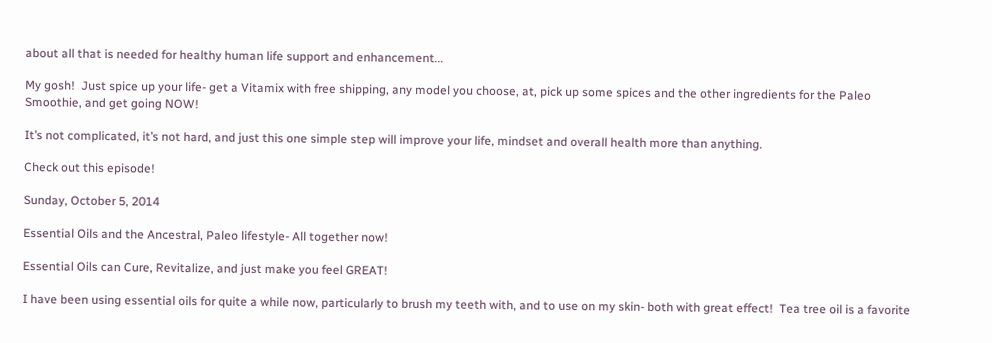about all that is needed for healthy human life support and enhancement...

My gosh!  Just spice up your life- get a Vitamix with free shipping, any model you choose, at, pick up some spices and the other ingredients for the Paleo Smoothie, and get going NOW!

It’s not complicated, it’s not hard, and just this one simple step will improve your life, mindset and overall health more than anything.

Check out this episode!

Sunday, October 5, 2014

Essential Oils and the Ancestral, Paleo lifestyle- All together now!

Essential Oils can Cure, Revitalize, and just make you feel GREAT!

I have been using essential oils for quite a while now, particularly to brush my teeth with, and to use on my skin- both with great effect!  Tea tree oil is a favorite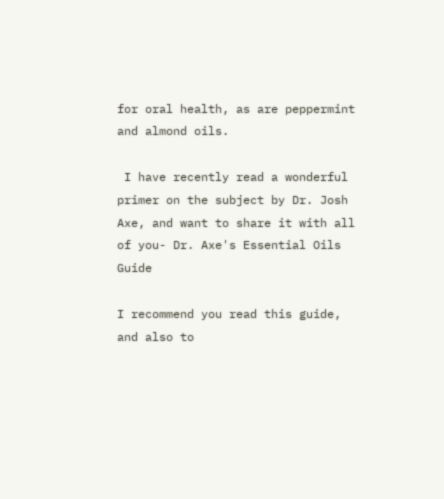for oral health, as are peppermint and almond oils.

 I have recently read a wonderful primer on the subject by Dr. Josh Axe, and want to share it with all of you- Dr. Axe's Essential Oils Guide

I recommend you read this guide, and also to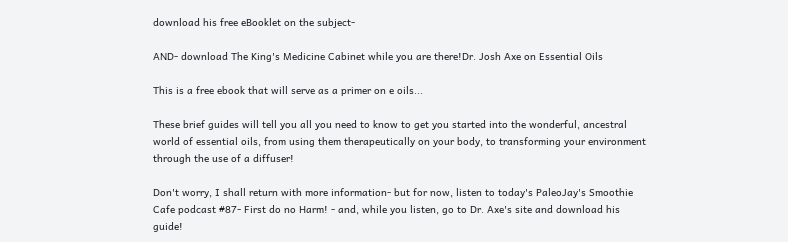download his free eBooklet on the subject-

AND- download The King's Medicine Cabinet while you are there!Dr. Josh Axe on Essential Oils

This is a free ebook that will serve as a primer on e oils...

These brief guides will tell you all you need to know to get you started into the wonderful, ancestral world of essential oils, from using them therapeutically on your body, to transforming your environment through the use of a diffuser!

Don't worry, I shall return with more information- but for now, listen to today's PaleoJay's Smoothie Cafe podcast #87- First do no Harm! - and, while you listen, go to Dr. Axe's site and download his guide!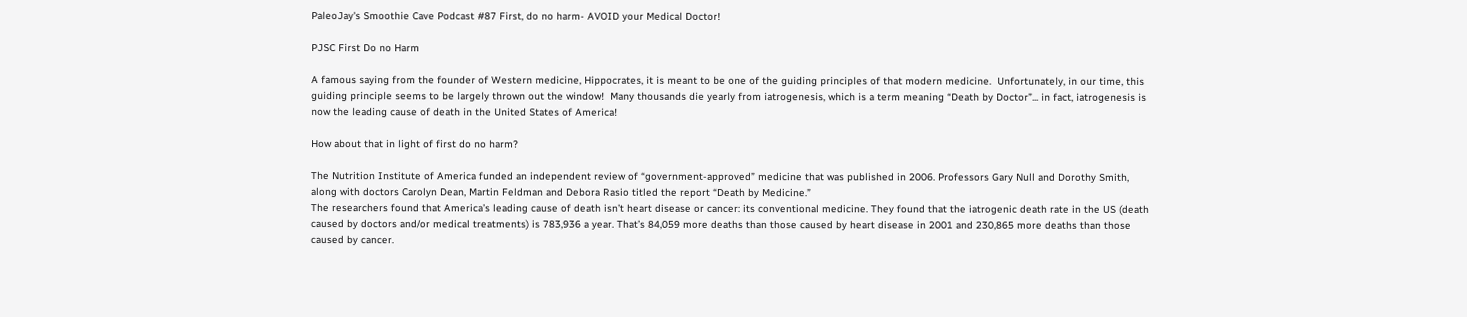PaleoJay's Smoothie Cave Podcast #87 First, do no harm- AVOID your Medical Doctor!

PJSC First Do no Harm

A famous saying from the founder of Western medicine, Hippocrates, it is meant to be one of the guiding principles of that modern medicine.  Unfortunately, in our time, this guiding principle seems to be largely thrown out the window!  Many thousands die yearly from iatrogenesis, which is a term meaning “Death by Doctor”... in fact, iatrogenesis is now the leading cause of death in the United States of America!

How about that in light of first do no harm?

The Nutrition Institute of America funded an independent review of “government-approved” medicine that was published in 2006. Professors Gary Null and Dorothy Smith, along with doctors Carolyn Dean, Martin Feldman and Debora Rasio titled the report “Death by Medicine.”
The researchers found that America’s leading cause of death isn’t heart disease or cancer: its conventional medicine. They found that the iatrogenic death rate in the US (death caused by doctors and/or medical treatments) is 783,936 a year. That’s 84,059 more deaths than those caused by heart disease in 2001 and 230,865 more deaths than those caused by cancer.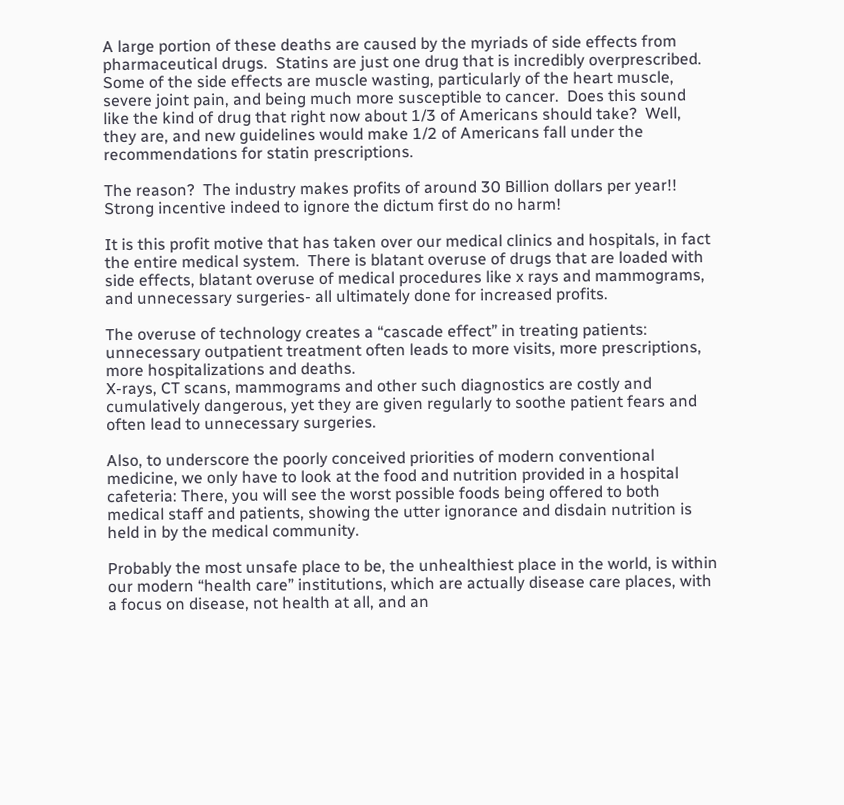A large portion of these deaths are caused by the myriads of side effects from pharmaceutical drugs.  Statins are just one drug that is incredibly overprescribed.  Some of the side effects are muscle wasting, particularly of the heart muscle, severe joint pain, and being much more susceptible to cancer.  Does this sound like the kind of drug that right now about 1/3 of Americans should take?  Well, they are, and new guidelines would make 1/2 of Americans fall under the recommendations for statin prescriptions.

The reason?  The industry makes profits of around 30 Billion dollars per year!!  Strong incentive indeed to ignore the dictum first do no harm!

It is this profit motive that has taken over our medical clinics and hospitals, in fact the entire medical system.  There is blatant overuse of drugs that are loaded with side effects, blatant overuse of medical procedures like x rays and mammograms, and unnecessary surgeries- all ultimately done for increased profits.

The overuse of technology creates a “cascade effect” in treating patients: unnecessary outpatient treatment often leads to more visits, more prescriptions, more hospitalizations and deaths.
X-rays, CT scans, mammograms and other such diagnostics are costly and cumulatively dangerous, yet they are given regularly to soothe patient fears and often lead to unnecessary surgeries.

Also, to underscore the poorly conceived priorities of modern conventional medicine, we only have to look at the food and nutrition provided in a hospital cafeteria: There, you will see the worst possible foods being offered to both medical staff and patients, showing the utter ignorance and disdain nutrition is held in by the medical community.

Probably the most unsafe place to be, the unhealthiest place in the world, is within our modern “health care” institutions, which are actually disease care places, with a focus on disease, not health at all, and an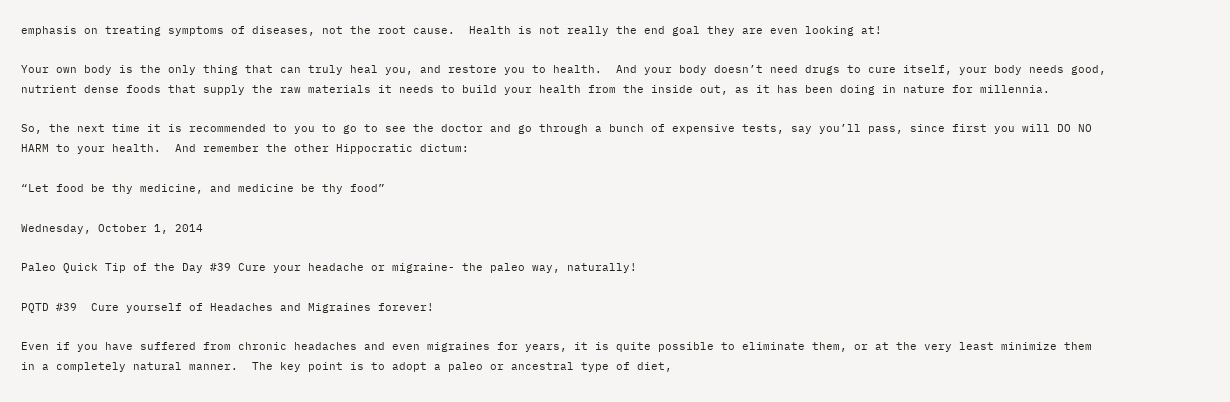emphasis on treating symptoms of diseases, not the root cause.  Health is not really the end goal they are even looking at!

Your own body is the only thing that can truly heal you, and restore you to health.  And your body doesn’t need drugs to cure itself, your body needs good, nutrient dense foods that supply the raw materials it needs to build your health from the inside out, as it has been doing in nature for millennia.

So, the next time it is recommended to you to go to see the doctor and go through a bunch of expensive tests, say you’ll pass, since first you will DO NO HARM to your health.  And remember the other Hippocratic dictum:

“Let food be thy medicine, and medicine be thy food”

Wednesday, October 1, 2014

Paleo Quick Tip of the Day #39 Cure your headache or migraine- the paleo way, naturally!

PQTD #39  Cure yourself of Headaches and Migraines forever!

Even if you have suffered from chronic headaches and even migraines for years, it is quite possible to eliminate them, or at the very least minimize them in a completely natural manner.  The key point is to adopt a paleo or ancestral type of diet,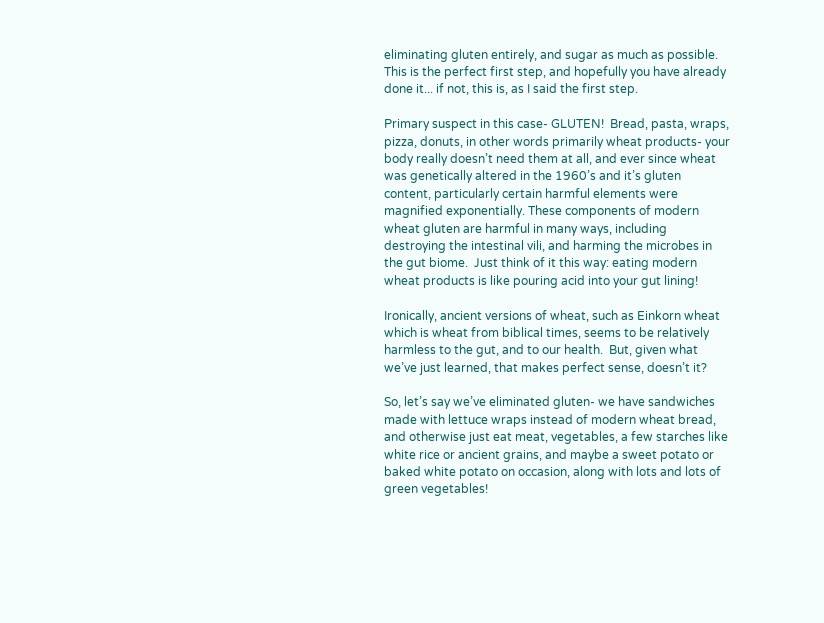eliminating gluten entirely, and sugar as much as possible.  This is the perfect first step, and hopefully you have already done it... if not, this is, as I said the first step.

Primary suspect in this case- GLUTEN!  Bread, pasta, wraps, pizza, donuts, in other words primarily wheat products- your body really doesn’t need them at all, and ever since wheat was genetically altered in the 1960’s and it’s gluten content, particularly certain harmful elements were magnified exponentially. These components of modern wheat gluten are harmful in many ways, including destroying the intestinal vili, and harming the microbes in the gut biome.  Just think of it this way: eating modern wheat products is like pouring acid into your gut lining!

Ironically, ancient versions of wheat, such as Einkorn wheat which is wheat from biblical times, seems to be relatively harmless to the gut, and to our health.  But, given what we’ve just learned, that makes perfect sense, doesn’t it?

So, let’s say we’ve eliminated gluten- we have sandwiches made with lettuce wraps instead of modern wheat bread, and otherwise just eat meat, vegetables, a few starches like white rice or ancient grains, and maybe a sweet potato or baked white potato on occasion, along with lots and lots of green vegetables!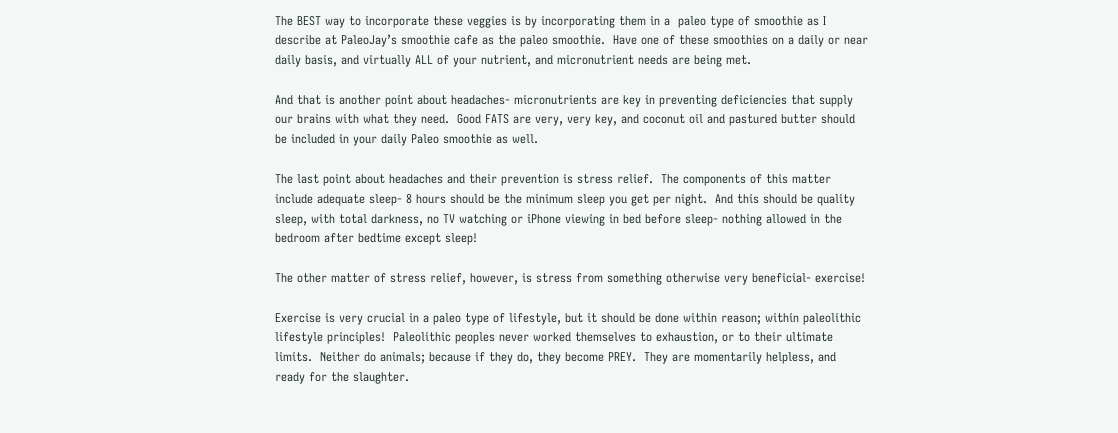The BEST way to incorporate these veggies is by incorporating them in a  paleo type of smoothie as I describe at PaleoJay’s smoothie cafe as the paleo smoothie.  Have one of these smoothies on a daily or near daily basis, and virtually ALL of your nutrient, and micronutrient needs are being met.

And that is another point about headaches- micronutrients are key in preventing deficiencies that supply our brains with what they need.  Good FATS are very, very key, and coconut oil and pastured butter should be included in your daily Paleo smoothie as well.

The last point about headaches and their prevention is stress relief.  The components of this matter include adequate sleep- 8 hours should be the minimum sleep you get per night.  And this should be quality sleep, with total darkness, no TV watching or iPhone viewing in bed before sleep- nothing allowed in the bedroom after bedtime except sleep!

The other matter of stress relief, however, is stress from something otherwise very beneficial- exercise!

Exercise is very crucial in a paleo type of lifestyle, but it should be done within reason; within paleolithic lifestyle principles!  Paleolithic peoples never worked themselves to exhaustion, or to their ultimate limits.  Neither do animals; because if they do, they become PREY.  They are momentarily helpless, and ready for the slaughter.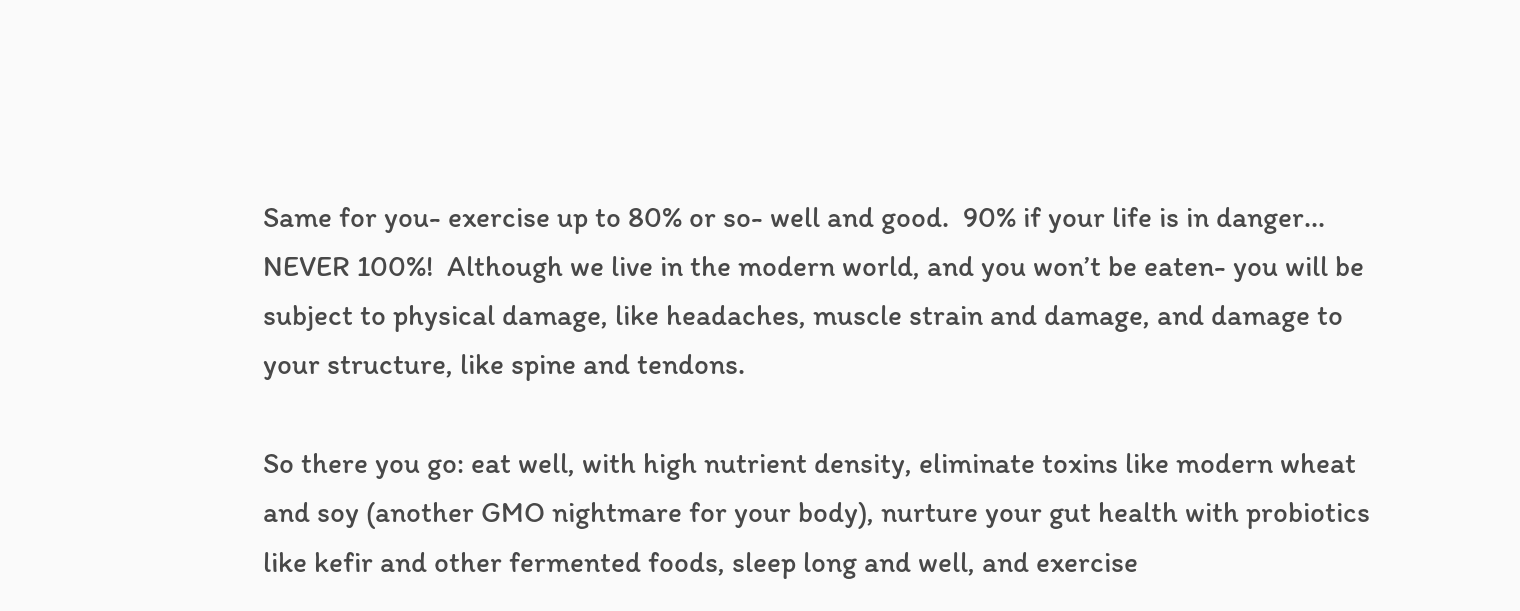Same for you- exercise up to 80% or so- well and good.  90% if your life is in danger... NEVER 100%!  Although we live in the modern world, and you won’t be eaten- you will be subject to physical damage, like headaches, muscle strain and damage, and damage to your structure, like spine and tendons.

So there you go: eat well, with high nutrient density, eliminate toxins like modern wheat and soy (another GMO nightmare for your body), nurture your gut health with probiotics like kefir and other fermented foods, sleep long and well, and exercise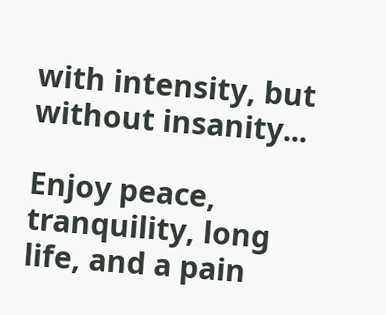with intensity, but without insanity...

Enjoy peace, tranquility, long life, and a pain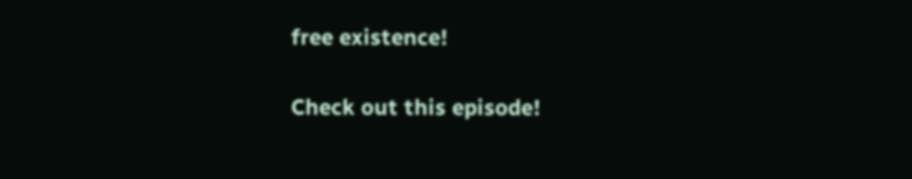free existence!

Check out this episode!